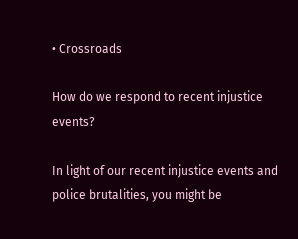• Crossroads

How do we respond to recent injustice events?

In light of our recent injustice events and police brutalities, you might be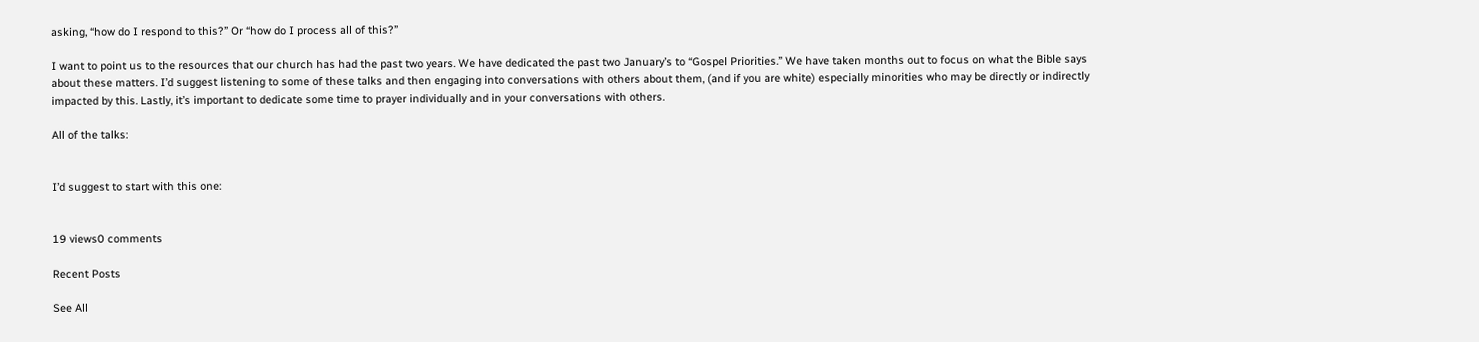asking, “how do I respond to this?” Or “how do I process all of this?”

I want to point us to the resources that our church has had the past two years. We have dedicated the past two January’s to “Gospel Priorities.” We have taken months out to focus on what the Bible says about these matters. I’d suggest listening to some of these talks and then engaging into conversations with others about them, (and if you are white) especially minorities who may be directly or indirectly impacted by this. Lastly, it’s important to dedicate some time to prayer individually and in your conversations with others.

All of the talks:


I’d suggest to start with this one:


19 views0 comments

Recent Posts

See All